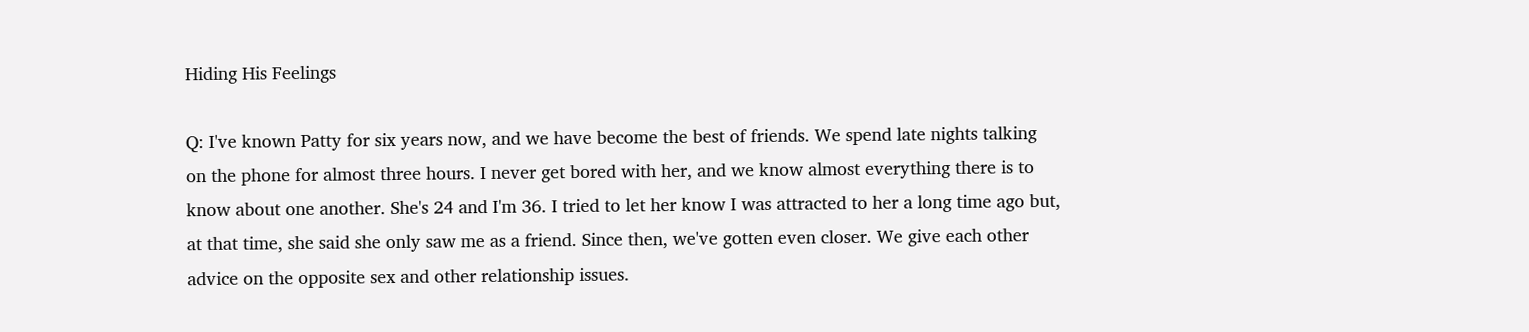Hiding His Feelings

Q: I've known Patty for six years now, and we have become the best of friends. We spend late nights talking on the phone for almost three hours. I never get bored with her, and we know almost everything there is to know about one another. She's 24 and I'm 36. I tried to let her know I was attracted to her a long time ago but, at that time, she said she only saw me as a friend. Since then, we've gotten even closer. We give each other advice on the opposite sex and other relationship issues.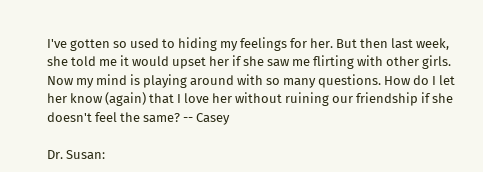I've gotten so used to hiding my feelings for her. But then last week, she told me it would upset her if she saw me flirting with other girls. Now my mind is playing around with so many questions. How do I let her know (again) that I love her without ruining our friendship if she doesn't feel the same? -- Casey

Dr. Susan: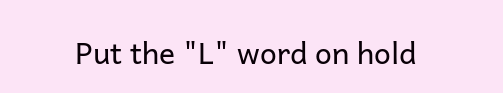Put the "L" word on hold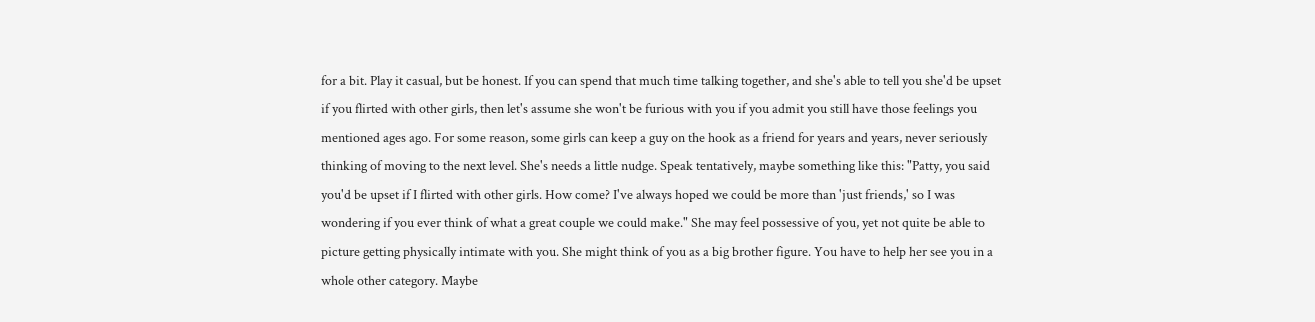for a bit. Play it casual, but be honest. If you can spend that much time talking together, and she's able to tell you she'd be upset if you flirted with other girls, then let's assume she won't be furious with you if you admit you still have those feelings you mentioned ages ago. For some reason, some girls can keep a guy on the hook as a friend for years and years, never seriously thinking of moving to the next level. She's needs a little nudge. Speak tentatively, maybe something like this: "Patty, you said you'd be upset if I flirted with other girls. How come? I've always hoped we could be more than 'just friends,' so I was wondering if you ever think of what a great couple we could make." She may feel possessive of you, yet not quite be able to picture getting physically intimate with you. She might think of you as a big brother figure. You have to help her see you in a whole other category. Maybe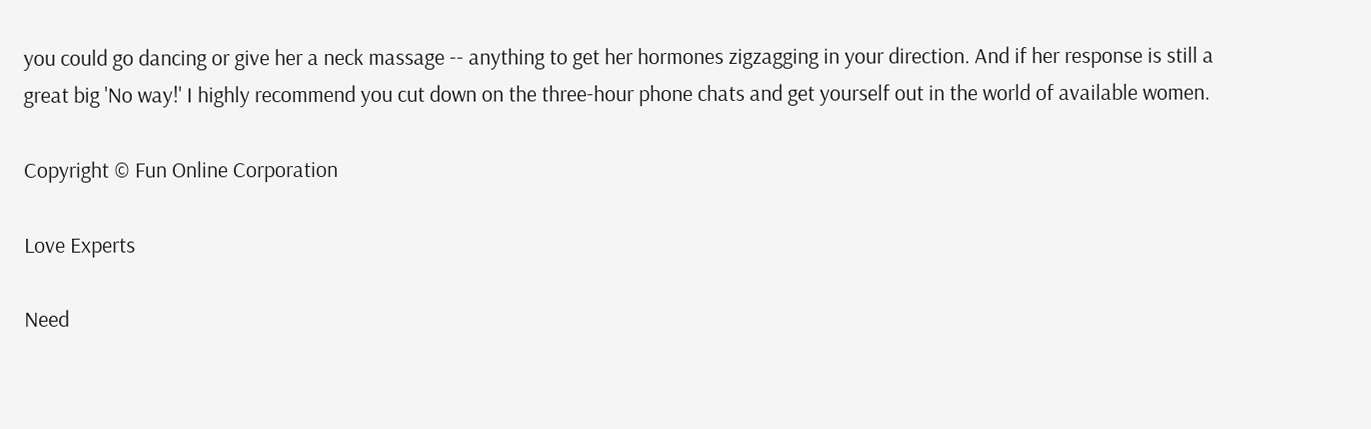you could go dancing or give her a neck massage -- anything to get her hormones zigzagging in your direction. And if her response is still a great big 'No way!' I highly recommend you cut down on the three-hour phone chats and get yourself out in the world of available women.

Copyright © Fun Online Corporation

Love Experts

Need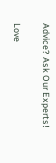Advice? Ask Our Experts!

Love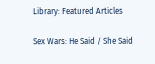Library: Featured Articles

Sex Wars: He Said / She Said